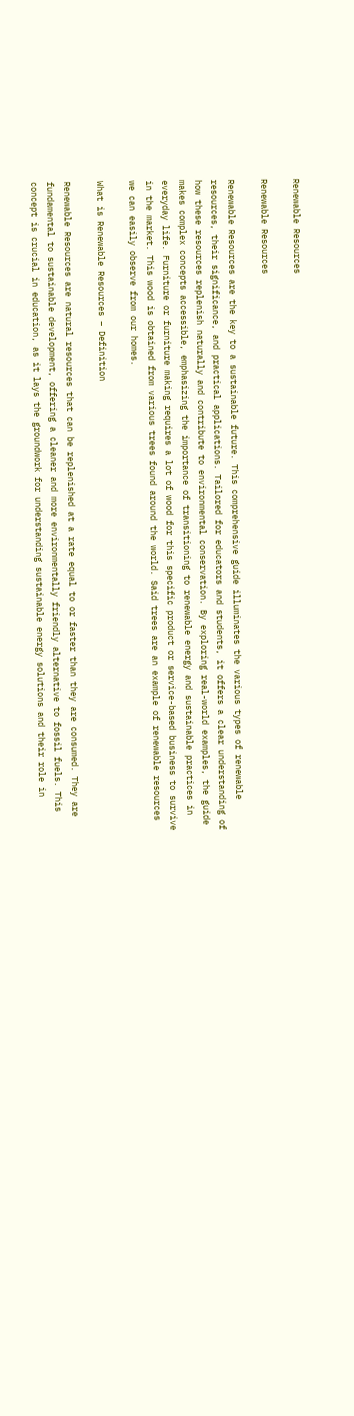Renewable Resources

Renewable Resources

Renewable Resources are the key to a sustainable future. This comprehensive guide illuminates the various types of renewable resources, their significance, and practical applications. Tailored for educators and students, it offers a clear understanding of how these resources replenish naturally and contribute to environmental conservation. By exploring real-world examples, the guide makes complex concepts accessible, emphasizing the importance of transitioning to renewable energy and sustainable practices in everyday life. Furniture or furniture making requires a lot of wood for this specific product or service-based business to survive in the market. This wood is obtained from various trees found around the world. Said trees are an example of renewable resources we can easily observe from our homes.

What is Renewable Resources – Definition

Renewable Resources are natural resources that can be replenished at a rate equal to or faster than they are consumed. They are fundamental to sustainable development, offering a cleaner and more environmentally friendly alternative to fossil fuels. This concept is crucial in education, as it lays the groundwork for understanding sustainable energy solutions and their role in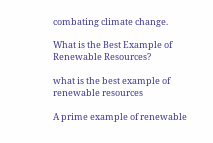combating climate change.

What is the Best Example of Renewable Resources?

what is the best example of renewable resources

A prime example of renewable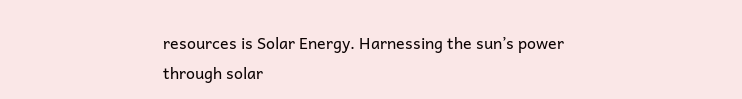resources is Solar Energy. Harnessing the sun’s power through solar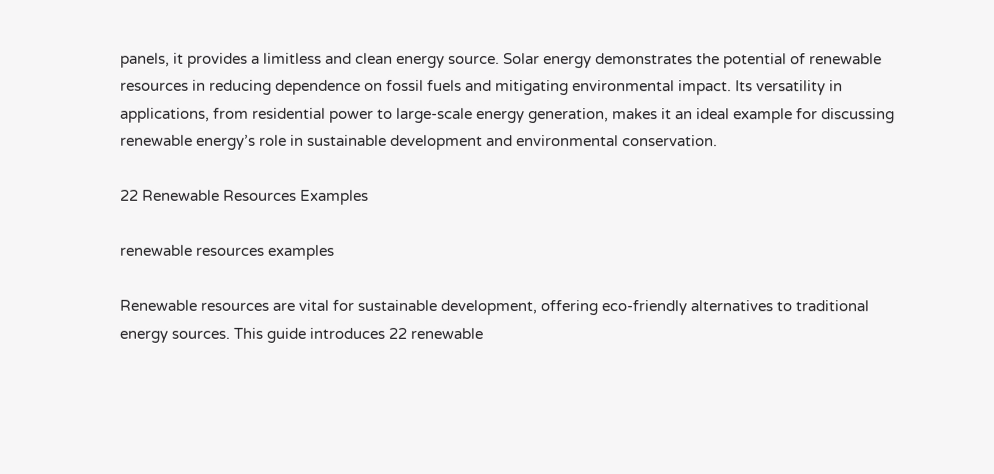panels, it provides a limitless and clean energy source. Solar energy demonstrates the potential of renewable resources in reducing dependence on fossil fuels and mitigating environmental impact. Its versatility in applications, from residential power to large-scale energy generation, makes it an ideal example for discussing renewable energy’s role in sustainable development and environmental conservation.

22 Renewable Resources Examples

renewable resources examples

Renewable resources are vital for sustainable development, offering eco-friendly alternatives to traditional energy sources. This guide introduces 22 renewable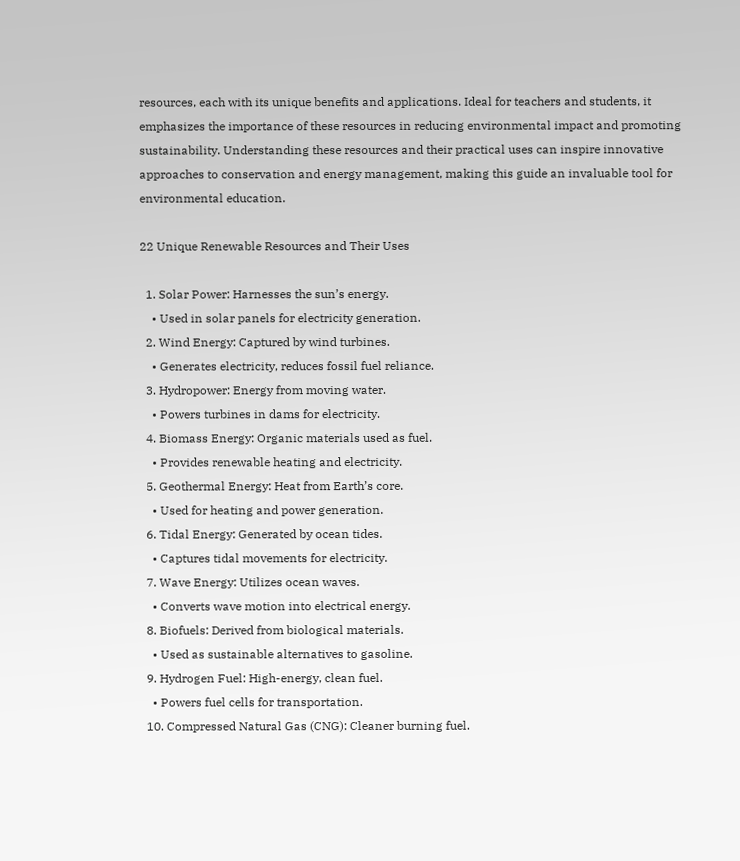resources, each with its unique benefits and applications. Ideal for teachers and students, it emphasizes the importance of these resources in reducing environmental impact and promoting sustainability. Understanding these resources and their practical uses can inspire innovative approaches to conservation and energy management, making this guide an invaluable tool for environmental education.

22 Unique Renewable Resources and Their Uses

  1. Solar Power: Harnesses the sun’s energy.
    • Used in solar panels for electricity generation.
  2. Wind Energy: Captured by wind turbines.
    • Generates electricity, reduces fossil fuel reliance.
  3. Hydropower: Energy from moving water.
    • Powers turbines in dams for electricity.
  4. Biomass Energy: Organic materials used as fuel.
    • Provides renewable heating and electricity.
  5. Geothermal Energy: Heat from Earth’s core.
    • Used for heating and power generation.
  6. Tidal Energy: Generated by ocean tides.
    • Captures tidal movements for electricity.
  7. Wave Energy: Utilizes ocean waves.
    • Converts wave motion into electrical energy.
  8. Biofuels: Derived from biological materials.
    • Used as sustainable alternatives to gasoline.
  9. Hydrogen Fuel: High-energy, clean fuel.
    • Powers fuel cells for transportation.
  10. Compressed Natural Gas (CNG): Cleaner burning fuel.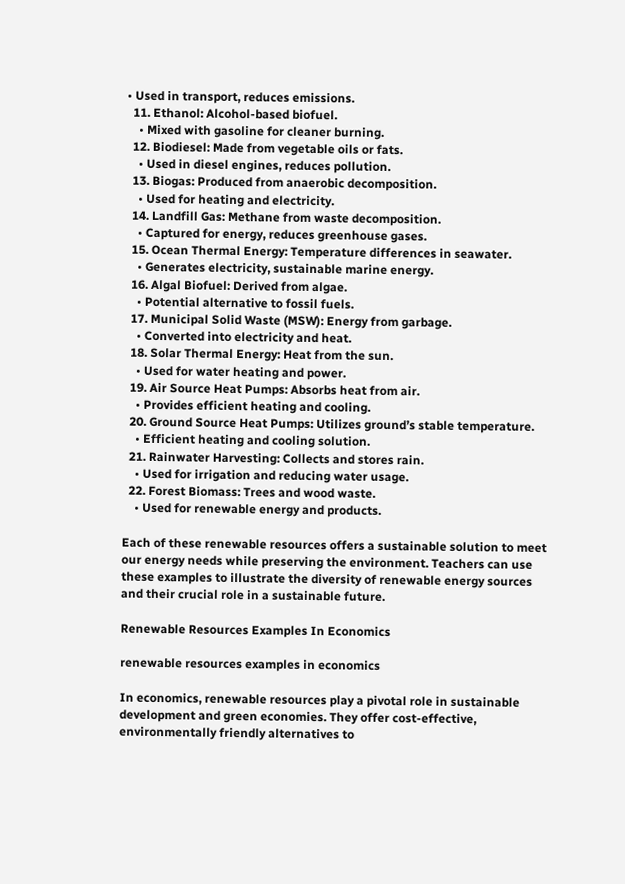• Used in transport, reduces emissions.
  11. Ethanol: Alcohol-based biofuel.
    • Mixed with gasoline for cleaner burning.
  12. Biodiesel: Made from vegetable oils or fats.
    • Used in diesel engines, reduces pollution.
  13. Biogas: Produced from anaerobic decomposition.
    • Used for heating and electricity.
  14. Landfill Gas: Methane from waste decomposition.
    • Captured for energy, reduces greenhouse gases.
  15. Ocean Thermal Energy: Temperature differences in seawater.
    • Generates electricity, sustainable marine energy.
  16. Algal Biofuel: Derived from algae.
    • Potential alternative to fossil fuels.
  17. Municipal Solid Waste (MSW): Energy from garbage.
    • Converted into electricity and heat.
  18. Solar Thermal Energy: Heat from the sun.
    • Used for water heating and power.
  19. Air Source Heat Pumps: Absorbs heat from air.
    • Provides efficient heating and cooling.
  20. Ground Source Heat Pumps: Utilizes ground’s stable temperature.
    • Efficient heating and cooling solution.
  21. Rainwater Harvesting: Collects and stores rain.
    • Used for irrigation and reducing water usage.
  22. Forest Biomass: Trees and wood waste.
    • Used for renewable energy and products.

Each of these renewable resources offers a sustainable solution to meet our energy needs while preserving the environment. Teachers can use these examples to illustrate the diversity of renewable energy sources and their crucial role in a sustainable future.

Renewable Resources Examples In Economics

renewable resources examples in economics

In economics, renewable resources play a pivotal role in sustainable development and green economies. They offer cost-effective, environmentally friendly alternatives to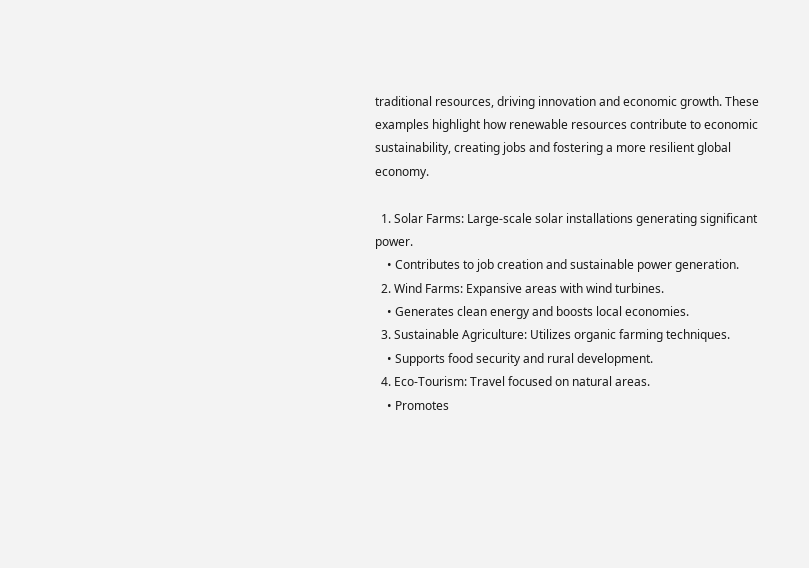traditional resources, driving innovation and economic growth. These examples highlight how renewable resources contribute to economic sustainability, creating jobs and fostering a more resilient global economy.

  1. Solar Farms: Large-scale solar installations generating significant power.
    • Contributes to job creation and sustainable power generation.
  2. Wind Farms: Expansive areas with wind turbines.
    • Generates clean energy and boosts local economies.
  3. Sustainable Agriculture: Utilizes organic farming techniques.
    • Supports food security and rural development.
  4. Eco-Tourism: Travel focused on natural areas.
    • Promotes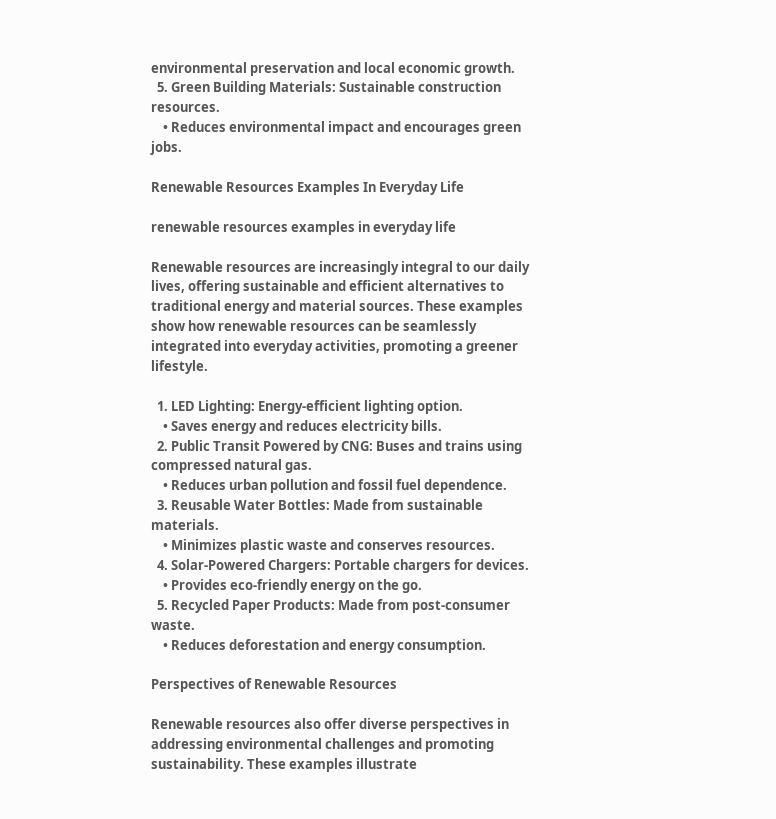environmental preservation and local economic growth.
  5. Green Building Materials: Sustainable construction resources.
    • Reduces environmental impact and encourages green jobs.

Renewable Resources Examples In Everyday Life

renewable resources examples in everyday life

Renewable resources are increasingly integral to our daily lives, offering sustainable and efficient alternatives to traditional energy and material sources. These examples show how renewable resources can be seamlessly integrated into everyday activities, promoting a greener lifestyle.

  1. LED Lighting: Energy-efficient lighting option.
    • Saves energy and reduces electricity bills.
  2. Public Transit Powered by CNG: Buses and trains using compressed natural gas.
    • Reduces urban pollution and fossil fuel dependence.
  3. Reusable Water Bottles: Made from sustainable materials.
    • Minimizes plastic waste and conserves resources.
  4. Solar-Powered Chargers: Portable chargers for devices.
    • Provides eco-friendly energy on the go.
  5. Recycled Paper Products: Made from post-consumer waste.
    • Reduces deforestation and energy consumption.

Perspectives of Renewable Resources

Renewable resources also offer diverse perspectives in addressing environmental challenges and promoting sustainability. These examples illustrate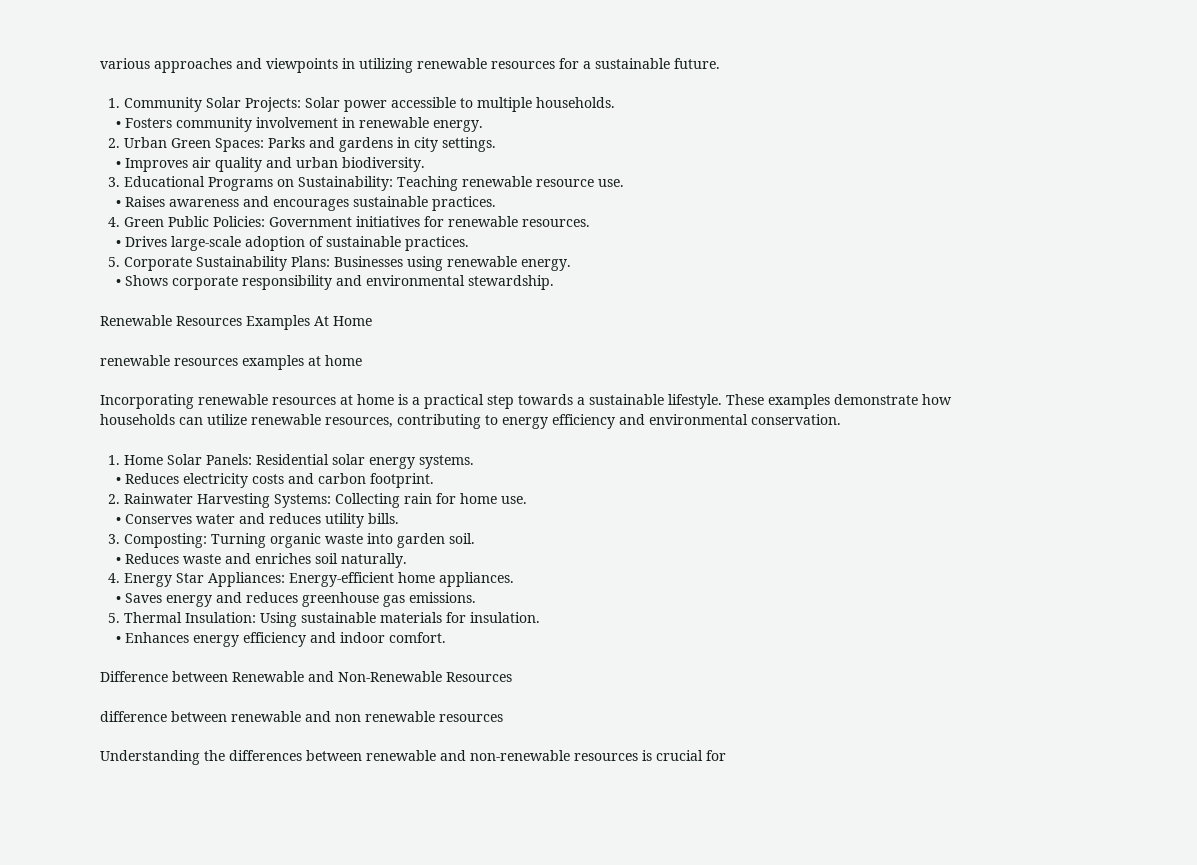various approaches and viewpoints in utilizing renewable resources for a sustainable future.

  1. Community Solar Projects: Solar power accessible to multiple households.
    • Fosters community involvement in renewable energy.
  2. Urban Green Spaces: Parks and gardens in city settings.
    • Improves air quality and urban biodiversity.
  3. Educational Programs on Sustainability: Teaching renewable resource use.
    • Raises awareness and encourages sustainable practices.
  4. Green Public Policies: Government initiatives for renewable resources.
    • Drives large-scale adoption of sustainable practices.
  5. Corporate Sustainability Plans: Businesses using renewable energy.
    • Shows corporate responsibility and environmental stewardship.

Renewable Resources Examples At Home

renewable resources examples at home

Incorporating renewable resources at home is a practical step towards a sustainable lifestyle. These examples demonstrate how households can utilize renewable resources, contributing to energy efficiency and environmental conservation.

  1. Home Solar Panels: Residential solar energy systems.
    • Reduces electricity costs and carbon footprint.
  2. Rainwater Harvesting Systems: Collecting rain for home use.
    • Conserves water and reduces utility bills.
  3. Composting: Turning organic waste into garden soil.
    • Reduces waste and enriches soil naturally.
  4. Energy Star Appliances: Energy-efficient home appliances.
    • Saves energy and reduces greenhouse gas emissions.
  5. Thermal Insulation: Using sustainable materials for insulation.
    • Enhances energy efficiency and indoor comfort.

Difference between Renewable and Non-Renewable Resources

difference between renewable and non renewable resources

Understanding the differences between renewable and non-renewable resources is crucial for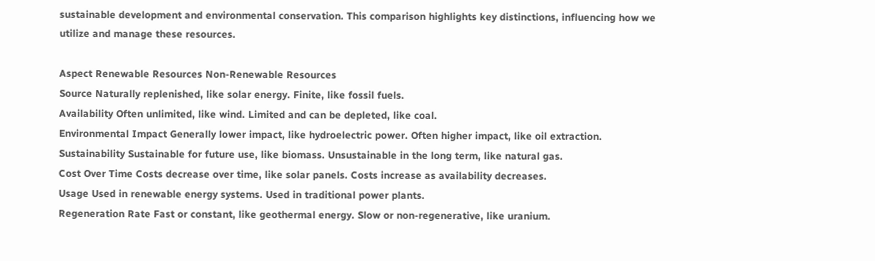sustainable development and environmental conservation. This comparison highlights key distinctions, influencing how we utilize and manage these resources.

Aspect Renewable Resources Non-Renewable Resources
Source Naturally replenished, like solar energy. Finite, like fossil fuels.
Availability Often unlimited, like wind. Limited and can be depleted, like coal.
Environmental Impact Generally lower impact, like hydroelectric power. Often higher impact, like oil extraction.
Sustainability Sustainable for future use, like biomass. Unsustainable in the long term, like natural gas.
Cost Over Time Costs decrease over time, like solar panels. Costs increase as availability decreases.
Usage Used in renewable energy systems. Used in traditional power plants.
Regeneration Rate Fast or constant, like geothermal energy. Slow or non-regenerative, like uranium.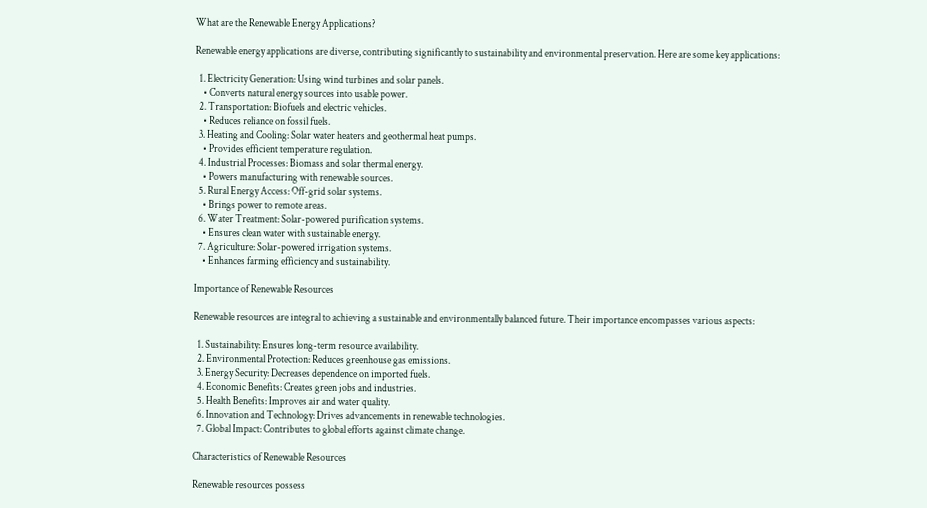What are the Renewable Energy Applications?

Renewable energy applications are diverse, contributing significantly to sustainability and environmental preservation. Here are some key applications:

  1. Electricity Generation: Using wind turbines and solar panels.
    • Converts natural energy sources into usable power.
  2. Transportation: Biofuels and electric vehicles.
    • Reduces reliance on fossil fuels.
  3. Heating and Cooling: Solar water heaters and geothermal heat pumps.
    • Provides efficient temperature regulation.
  4. Industrial Processes: Biomass and solar thermal energy.
    • Powers manufacturing with renewable sources.
  5. Rural Energy Access: Off-grid solar systems.
    • Brings power to remote areas.
  6. Water Treatment: Solar-powered purification systems.
    • Ensures clean water with sustainable energy.
  7. Agriculture: Solar-powered irrigation systems.
    • Enhances farming efficiency and sustainability.

Importance of Renewable Resources

Renewable resources are integral to achieving a sustainable and environmentally balanced future. Their importance encompasses various aspects:

  1. Sustainability: Ensures long-term resource availability.
  2. Environmental Protection: Reduces greenhouse gas emissions.
  3. Energy Security: Decreases dependence on imported fuels.
  4. Economic Benefits: Creates green jobs and industries.
  5. Health Benefits: Improves air and water quality.
  6. Innovation and Technology: Drives advancements in renewable technologies.
  7. Global Impact: Contributes to global efforts against climate change.

Characteristics of Renewable Resources

Renewable resources possess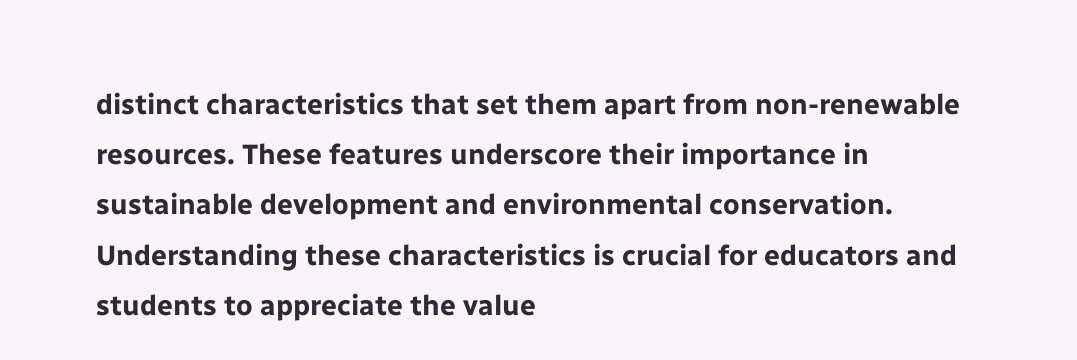distinct characteristics that set them apart from non-renewable resources. These features underscore their importance in sustainable development and environmental conservation. Understanding these characteristics is crucial for educators and students to appreciate the value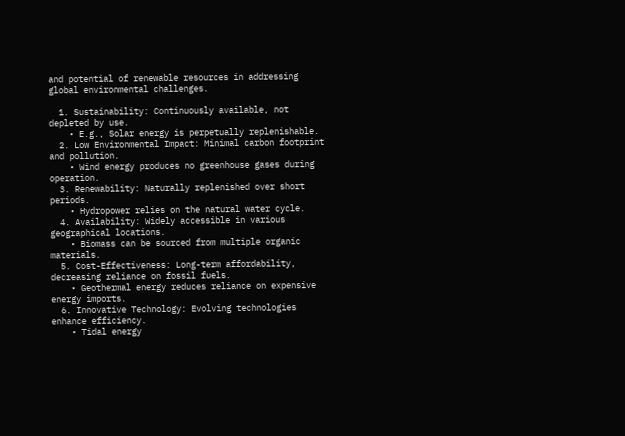and potential of renewable resources in addressing global environmental challenges.

  1. Sustainability: Continuously available, not depleted by use.
    • E.g., Solar energy is perpetually replenishable.
  2. Low Environmental Impact: Minimal carbon footprint and pollution.
    • Wind energy produces no greenhouse gases during operation.
  3. Renewability: Naturally replenished over short periods.
    • Hydropower relies on the natural water cycle.
  4. Availability: Widely accessible in various geographical locations.
    • Biomass can be sourced from multiple organic materials.
  5. Cost-Effectiveness: Long-term affordability, decreasing reliance on fossil fuels.
    • Geothermal energy reduces reliance on expensive energy imports.
  6. Innovative Technology: Evolving technologies enhance efficiency.
    • Tidal energy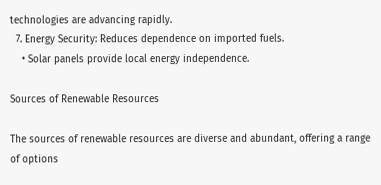technologies are advancing rapidly.
  7. Energy Security: Reduces dependence on imported fuels.
    • Solar panels provide local energy independence.

Sources of Renewable Resources

The sources of renewable resources are diverse and abundant, offering a range of options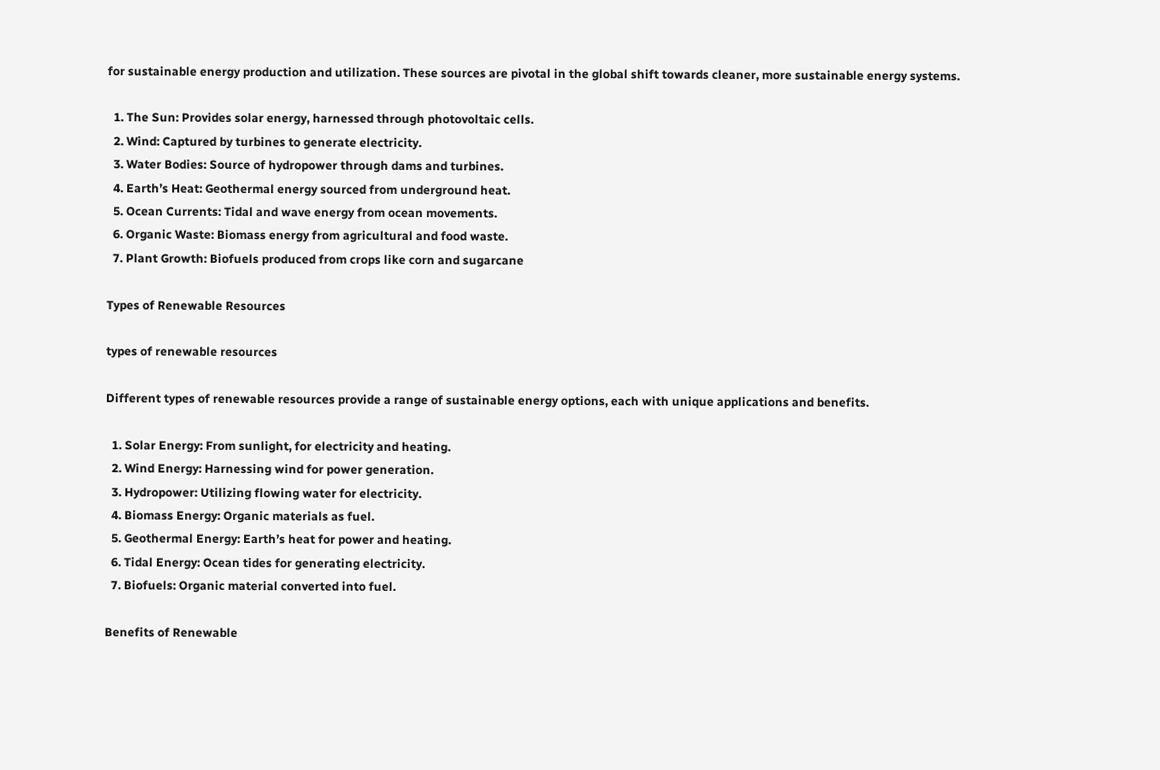for sustainable energy production and utilization. These sources are pivotal in the global shift towards cleaner, more sustainable energy systems.

  1. The Sun: Provides solar energy, harnessed through photovoltaic cells.
  2. Wind: Captured by turbines to generate electricity.
  3. Water Bodies: Source of hydropower through dams and turbines.
  4. Earth’s Heat: Geothermal energy sourced from underground heat.
  5. Ocean Currents: Tidal and wave energy from ocean movements.
  6. Organic Waste: Biomass energy from agricultural and food waste.
  7. Plant Growth: Biofuels produced from crops like corn and sugarcane

Types of Renewable Resources

types of renewable resources

Different types of renewable resources provide a range of sustainable energy options, each with unique applications and benefits.

  1. Solar Energy: From sunlight, for electricity and heating.
  2. Wind Energy: Harnessing wind for power generation.
  3. Hydropower: Utilizing flowing water for electricity.
  4. Biomass Energy: Organic materials as fuel.
  5. Geothermal Energy: Earth’s heat for power and heating.
  6. Tidal Energy: Ocean tides for generating electricity.
  7. Biofuels: Organic material converted into fuel.

Benefits of Renewable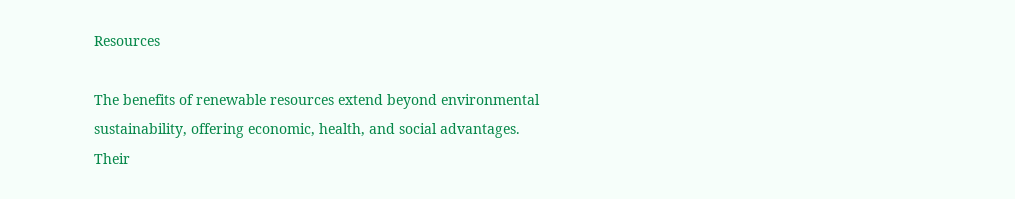Resources

The benefits of renewable resources extend beyond environmental sustainability, offering economic, health, and social advantages. Their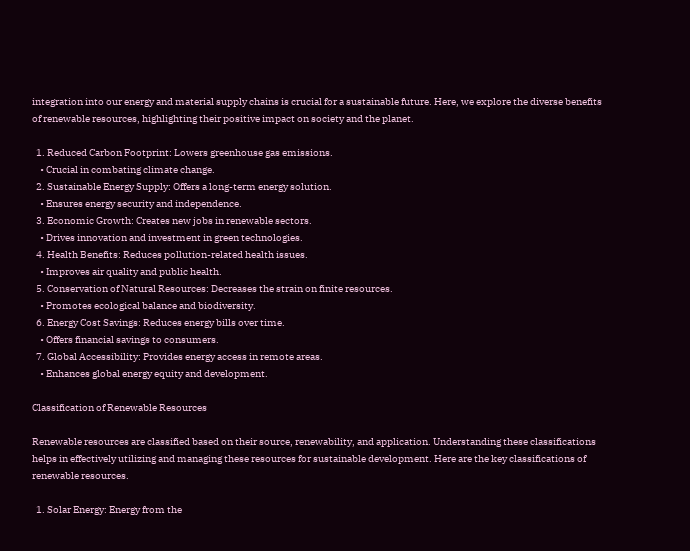integration into our energy and material supply chains is crucial for a sustainable future. Here, we explore the diverse benefits of renewable resources, highlighting their positive impact on society and the planet.

  1. Reduced Carbon Footprint: Lowers greenhouse gas emissions.
    • Crucial in combating climate change.
  2. Sustainable Energy Supply: Offers a long-term energy solution.
    • Ensures energy security and independence.
  3. Economic Growth: Creates new jobs in renewable sectors.
    • Drives innovation and investment in green technologies.
  4. Health Benefits: Reduces pollution-related health issues.
    • Improves air quality and public health.
  5. Conservation of Natural Resources: Decreases the strain on finite resources.
    • Promotes ecological balance and biodiversity.
  6. Energy Cost Savings: Reduces energy bills over time.
    • Offers financial savings to consumers.
  7. Global Accessibility: Provides energy access in remote areas.
    • Enhances global energy equity and development.

Classification of Renewable Resources

Renewable resources are classified based on their source, renewability, and application. Understanding these classifications helps in effectively utilizing and managing these resources for sustainable development. Here are the key classifications of renewable resources.

  1. Solar Energy: Energy from the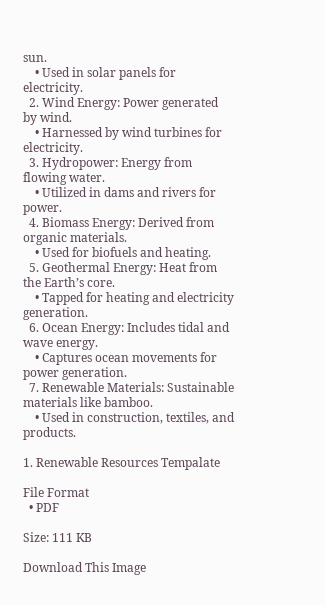sun.
    • Used in solar panels for electricity.
  2. Wind Energy: Power generated by wind.
    • Harnessed by wind turbines for electricity.
  3. Hydropower: Energy from flowing water.
    • Utilized in dams and rivers for power.
  4. Biomass Energy: Derived from organic materials.
    • Used for biofuels and heating.
  5. Geothermal Energy: Heat from the Earth’s core.
    • Tapped for heating and electricity generation.
  6. Ocean Energy: Includes tidal and wave energy.
    • Captures ocean movements for power generation.
  7. Renewable Materials: Sustainable materials like bamboo.
    • Used in construction, textiles, and products.

1. Renewable Resources Tempalate

File Format
  • PDF

Size: 111 KB

Download This Image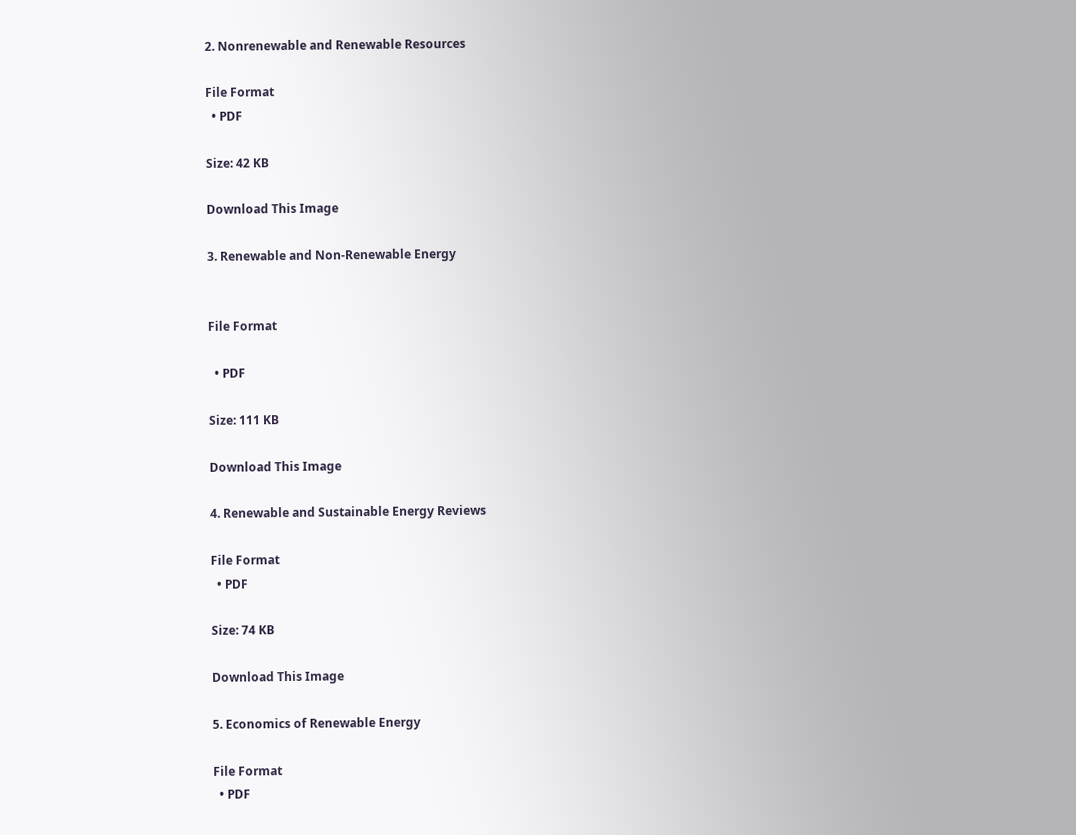2. Nonrenewable and Renewable Resources

File Format
  • PDF

Size: 42 KB

Download This Image

3. Renewable and Non-Renewable Energy


File Format

  • PDF

Size: 111 KB

Download This Image

4. Renewable and Sustainable Energy Reviews

File Format
  • PDF

Size: 74 KB

Download This Image

5. Economics of Renewable Energy

File Format
  • PDF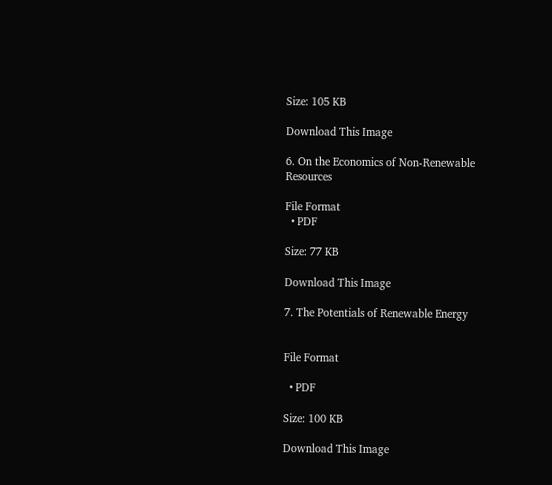Size: 105 KB

Download This Image

6. On the Economics of Non-Renewable Resources

File Format
  • PDF

Size: 77 KB

Download This Image

7. The Potentials of Renewable Energy


File Format

  • PDF

Size: 100 KB

Download This Image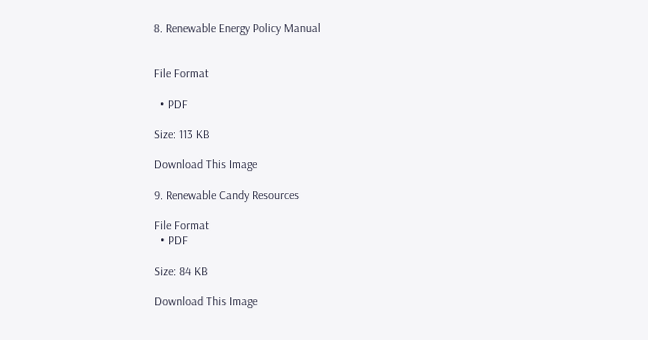8. Renewable Energy Policy Manual


File Format

  • PDF

Size: 113 KB

Download This Image

9. Renewable Candy Resources

File Format
  • PDF

Size: 84 KB

Download This Image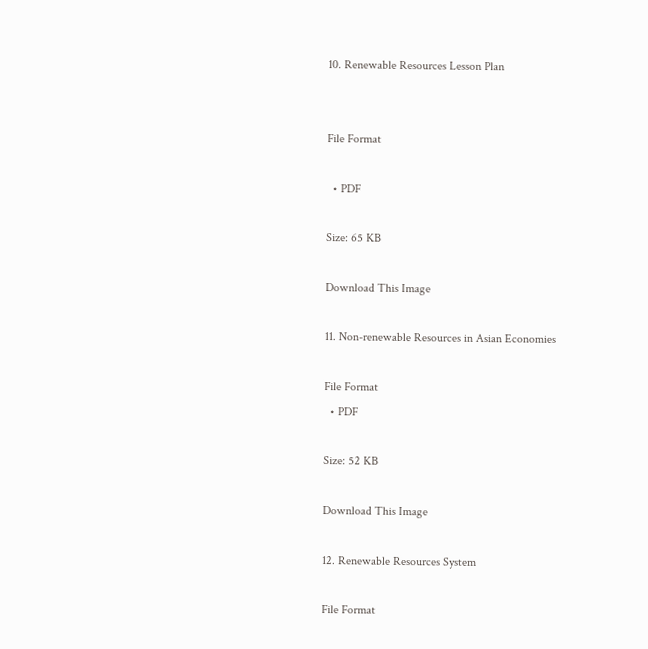10. Renewable Resources Lesson Plan


File Format

  • PDF

Size: 65 KB

Download This Image

11. Non-renewable Resources in Asian Economies

File Format
  • PDF

Size: 52 KB

Download This Image

12. Renewable Resources System

File Format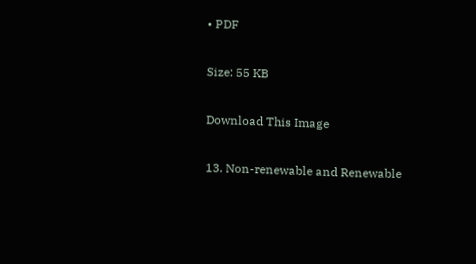• PDF

Size: 55 KB

Download This Image

13. Non-renewable and Renewable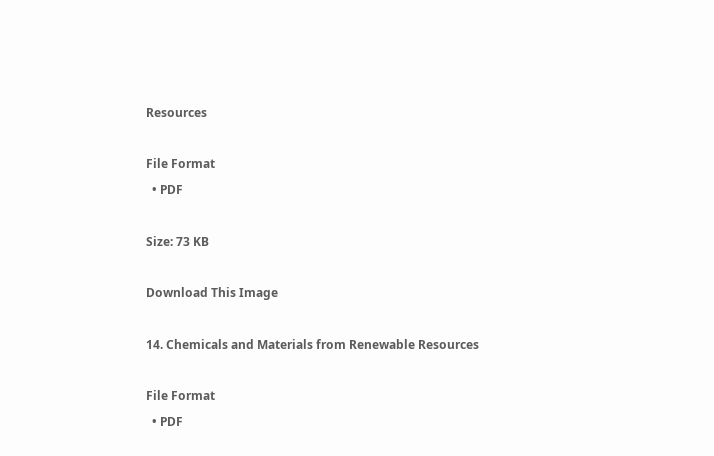Resources

File Format
  • PDF

Size: 73 KB

Download This Image

14. Chemicals and Materials from Renewable Resources

File Format
  • PDF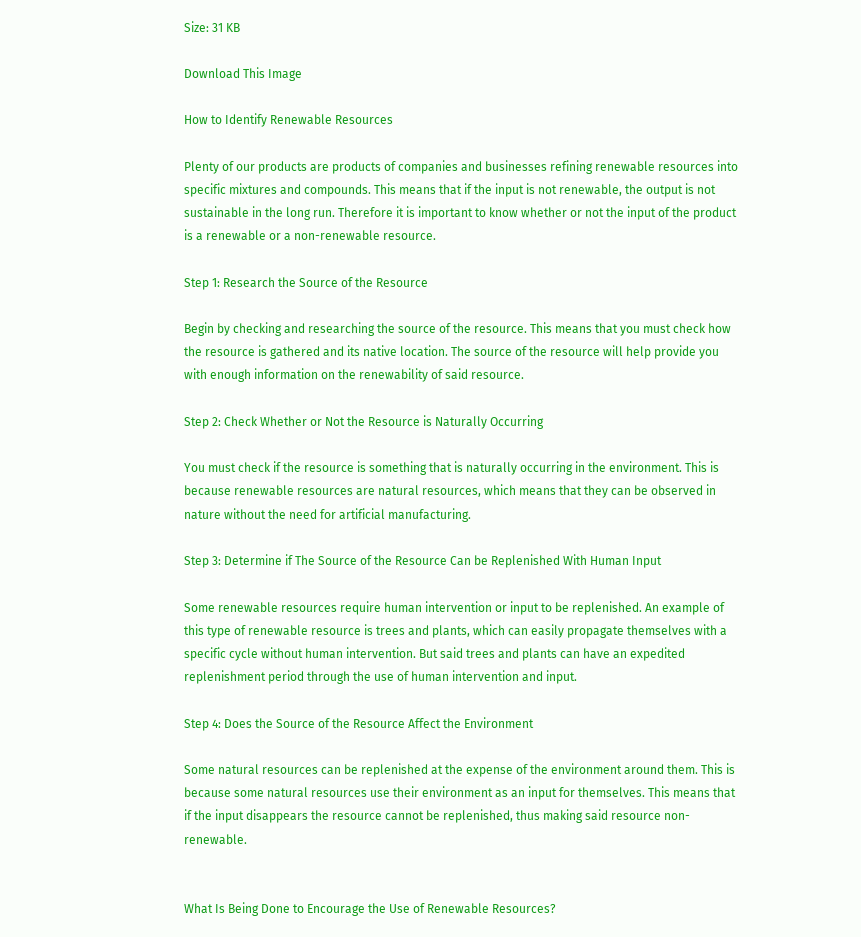Size: 31 KB

Download This Image

How to Identify Renewable Resources

Plenty of our products are products of companies and businesses refining renewable resources into specific mixtures and compounds. This means that if the input is not renewable, the output is not sustainable in the long run. Therefore it is important to know whether or not the input of the product is a renewable or a non-renewable resource.

Step 1: Research the Source of the Resource

Begin by checking and researching the source of the resource. This means that you must check how the resource is gathered and its native location. The source of the resource will help provide you with enough information on the renewability of said resource.

Step 2: Check Whether or Not the Resource is Naturally Occurring

You must check if the resource is something that is naturally occurring in the environment. This is because renewable resources are natural resources, which means that they can be observed in nature without the need for artificial manufacturing.

Step 3: Determine if The Source of the Resource Can be Replenished With Human Input

Some renewable resources require human intervention or input to be replenished. An example of this type of renewable resource is trees and plants, which can easily propagate themselves with a specific cycle without human intervention. But said trees and plants can have an expedited replenishment period through the use of human intervention and input.

Step 4: Does the Source of the Resource Affect the Environment

Some natural resources can be replenished at the expense of the environment around them. This is because some natural resources use their environment as an input for themselves. This means that if the input disappears the resource cannot be replenished, thus making said resource non-renewable.


What Is Being Done to Encourage the Use of Renewable Resources?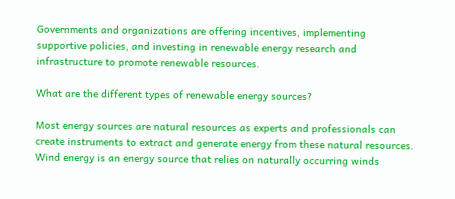Governments and organizations are offering incentives, implementing supportive policies, and investing in renewable energy research and infrastructure to promote renewable resources.

What are the different types of renewable energy sources?

Most energy sources are natural resources as experts and professionals can create instruments to extract and generate energy from these natural resources. Wind energy is an energy source that relies on naturally occurring winds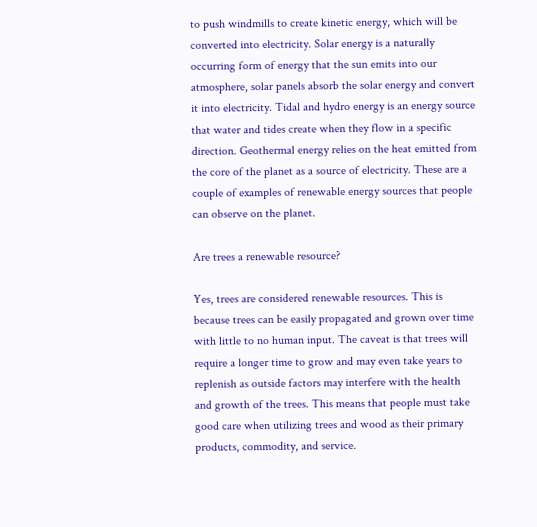to push windmills to create kinetic energy, which will be converted into electricity. Solar energy is a naturally occurring form of energy that the sun emits into our atmosphere, solar panels absorb the solar energy and convert it into electricity. Tidal and hydro energy is an energy source that water and tides create when they flow in a specific direction. Geothermal energy relies on the heat emitted from the core of the planet as a source of electricity. These are a couple of examples of renewable energy sources that people can observe on the planet.

Are trees a renewable resource?

Yes, trees are considered renewable resources. This is because trees can be easily propagated and grown over time with little to no human input. The caveat is that trees will require a longer time to grow and may even take years to replenish as outside factors may interfere with the health and growth of the trees. This means that people must take good care when utilizing trees and wood as their primary products, commodity, and service.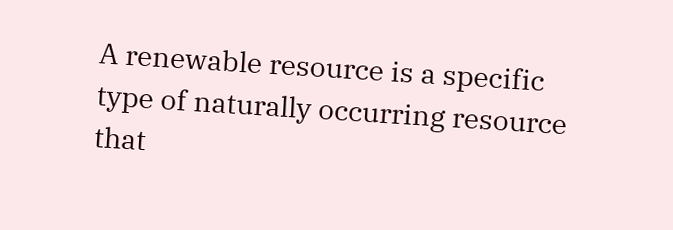A renewable resource is a specific type of naturally occurring resource that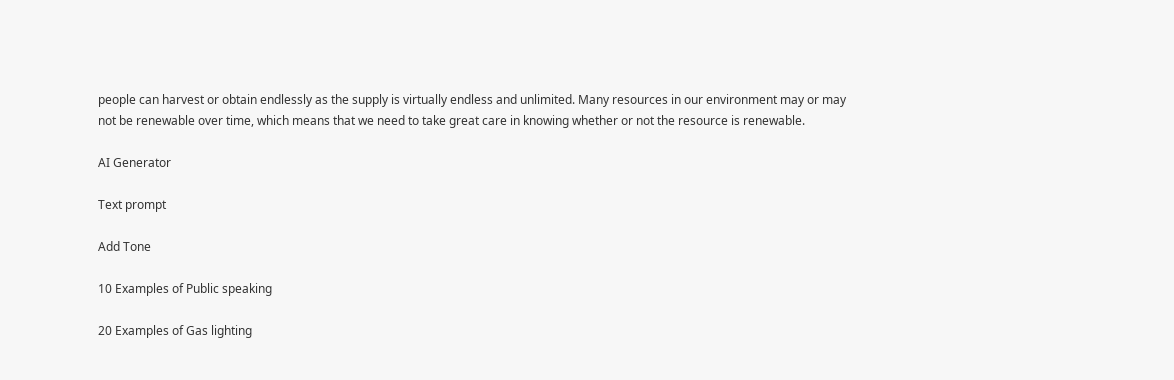people can harvest or obtain endlessly as the supply is virtually endless and unlimited. Many resources in our environment may or may not be renewable over time, which means that we need to take great care in knowing whether or not the resource is renewable.

AI Generator

Text prompt

Add Tone

10 Examples of Public speaking

20 Examples of Gas lighting